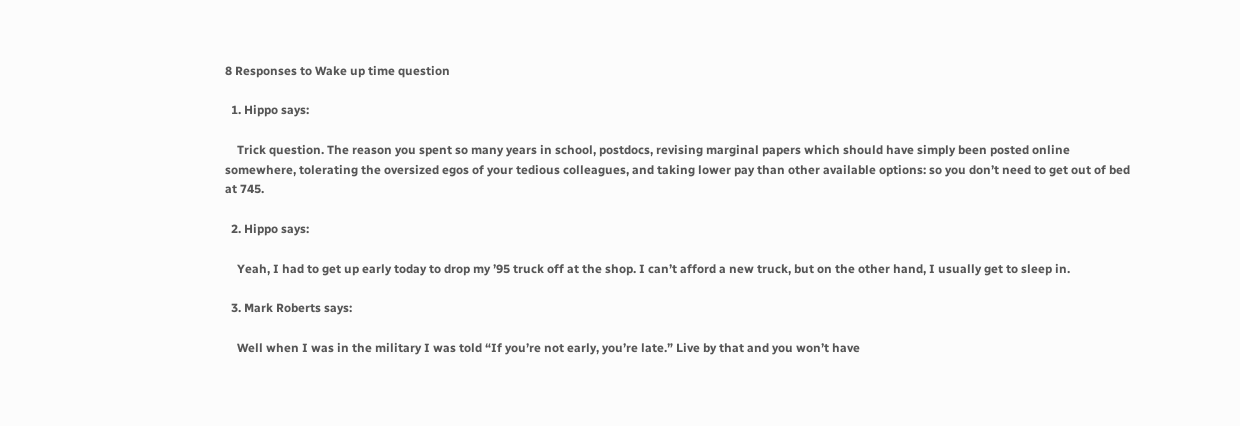8 Responses to Wake up time question

  1. Hippo says:

    Trick question. The reason you spent so many years in school, postdocs, revising marginal papers which should have simply been posted online somewhere, tolerating the oversized egos of your tedious colleagues, and taking lower pay than other available options: so you don’t need to get out of bed at 745.

  2. Hippo says:

    Yeah, I had to get up early today to drop my ’95 truck off at the shop. I can’t afford a new truck, but on the other hand, I usually get to sleep in.

  3. Mark Roberts says:

    Well when I was in the military I was told “If you’re not early, you’re late.” Live by that and you won’t have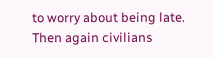to worry about being late. Then again civilians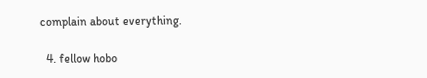complain about everything.

  4. fellow hobo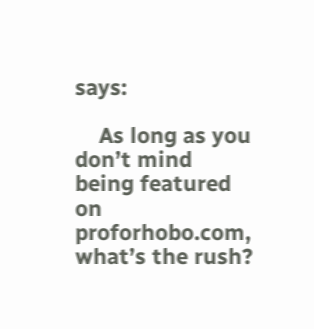says:

    As long as you don’t mind being featured on proforhobo.com, what’s the rush?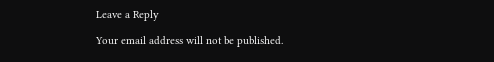Leave a Reply

Your email address will not be published.